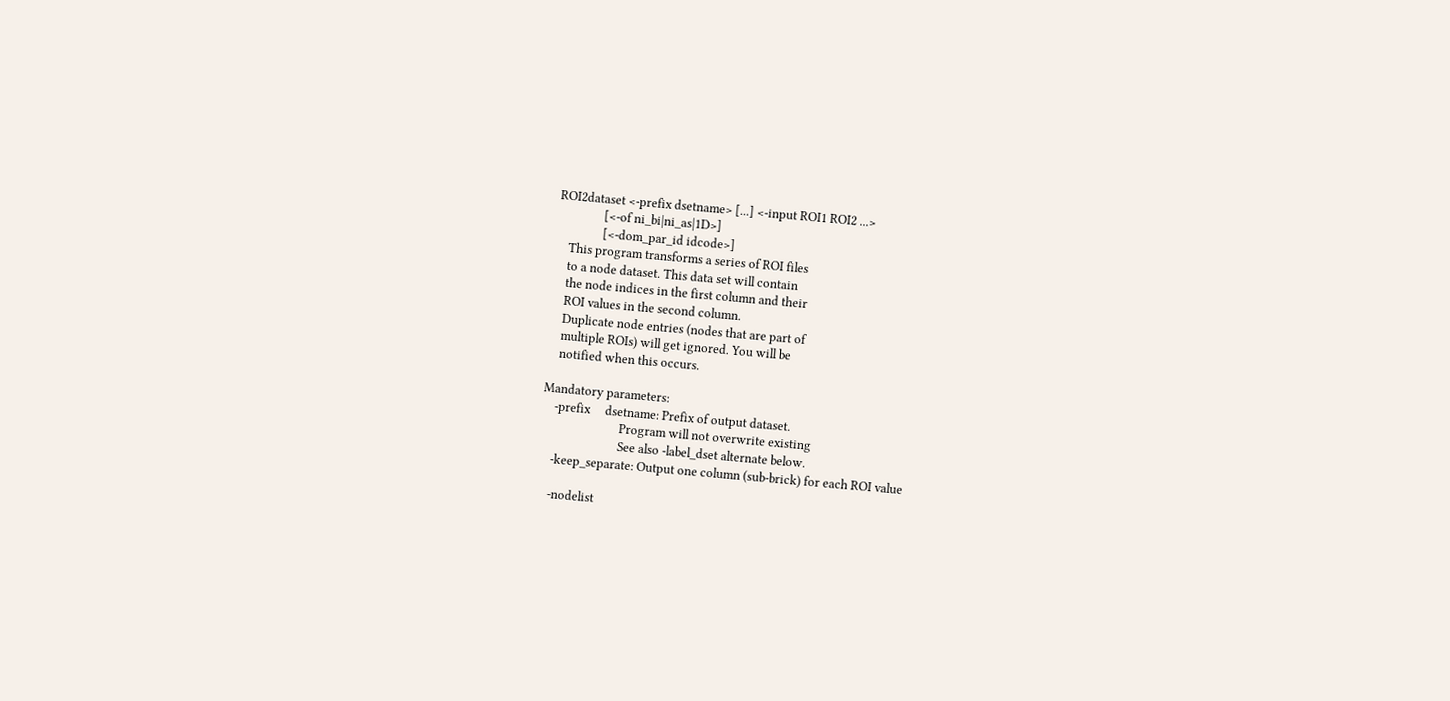ROI2dataset <-prefix dsetname> [...] <-input ROI1 ROI2 ...>
               [<-of ni_bi|ni_as|1D>]
               [<-dom_par_id idcode>]
    This program transforms a series of ROI files
    to a node dataset. This data set will contain
    the node indices in the first column and their
    ROI values in the second column.
    Duplicate node entries (nodes that are part of
    multiple ROIs) will get ignored. You will be
    notified when this occurs.

Mandatory parameters:
    -prefix     dsetname: Prefix of output dataset.
                          Program will not overwrite existing
                          See also -label_dset alternate below.
    -keep_separate: Output one column (sub-brick) for each ROI value

    -nodelist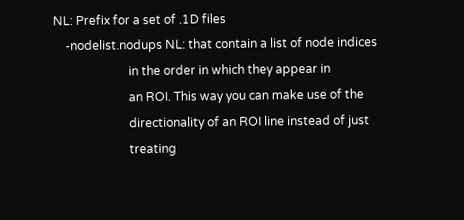NL: Prefix for a set of .1D files
    -nodelist.nodups NL: that contain a list of node indices
                         in the order in which they appear in
                         an ROI. This way you can make use of the
                         directionality of an ROI line instead of just
                         treating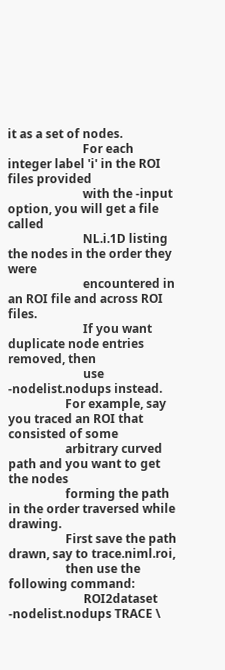it as a set of nodes.
                         For each integer label 'i' in the ROI files provided
                         with the -input option, you will get a file called
                         NL.i.1D listing the nodes in the order they were
                         encountered in an ROI file and across ROI files.
                         If you want duplicate node entries removed, then
                         use -nodelist.nodups instead.
                   For example, say you traced an ROI that consisted of some
                   arbitrary curved path and you want to get the nodes
                   forming the path in the order traversed while drawing.
                   First save the path drawn, say to trace.niml.roi,
                   then use the following command:
                         ROI2dataset -nodelist.nodups TRACE \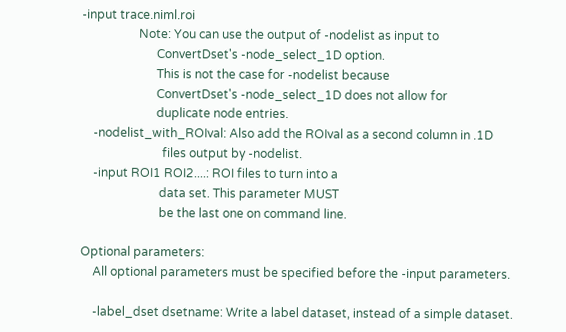-input trace.niml.roi
                   Note: You can use the output of -nodelist as input to
                         ConvertDset's -node_select_1D option.
                         This is not the case for -nodelist because
                         ConvertDset's -node_select_1D does not allow for
                         duplicate node entries.
    -nodelist_with_ROIval: Also add the ROIval as a second column in .1D
                           files output by -nodelist.
    -input ROI1 ROI2....: ROI files to turn into a
                          data set. This parameter MUST
                          be the last one on command line.

Optional parameters:
    All optional parameters must be specified before the -input parameters.

    -label_dset dsetname: Write a label dataset, instead of a simple dataset.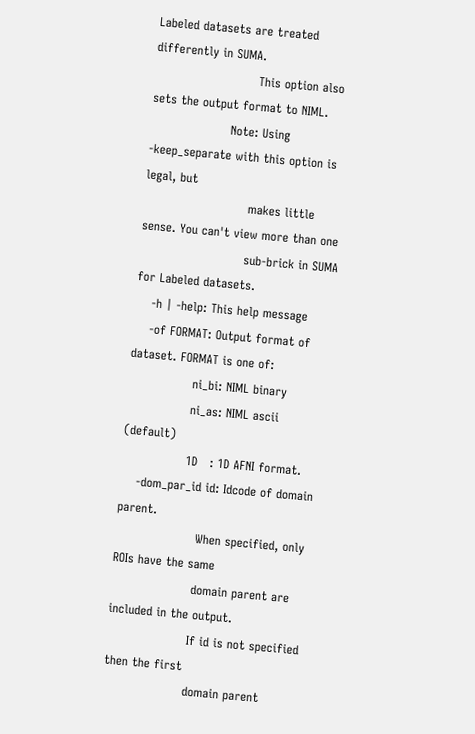Labeled datasets are treated differently in SUMA.
                          This option also sets the output format to NIML.
                    Note: Using -keep_separate with this option is legal, but
                          makes little sense. You can't view more than one
                          sub-brick in SUMA for Labeled datasets.
    -h | -help: This help message
    -of FORMAT: Output format of dataset. FORMAT is one of:
                ni_bi: NIML binary
                ni_as: NIML ascii (default)
                1D   : 1D AFNI format.
    -dom_par_id id: Idcode of domain parent.
                    When specified, only ROIs have the same
                    domain parent are included in the output.
                    If id is not specified then the first
                    domain parent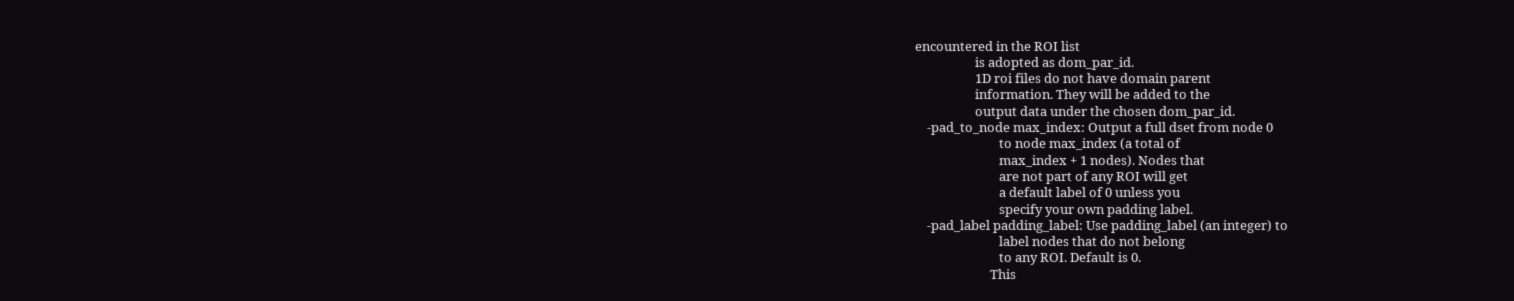encountered in the ROI list
                    is adopted as dom_par_id.
                    1D roi files do not have domain parent
                    information. They will be added to the
                    output data under the chosen dom_par_id.
    -pad_to_node max_index: Output a full dset from node 0
                            to node max_index (a total of
                            max_index + 1 nodes). Nodes that
                            are not part of any ROI will get
                            a default label of 0 unless you
                            specify your own padding label.
    -pad_label padding_label: Use padding_label (an integer) to
                            label nodes that do not belong
                            to any ROI. Default is 0.
                         This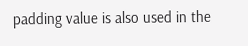padding value is also used in the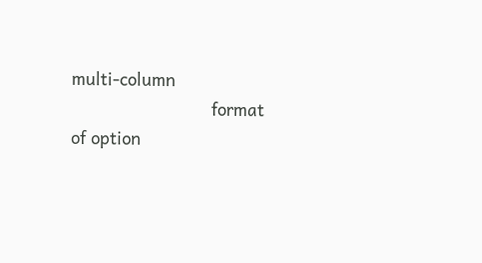multi-column
                            format of option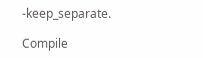-keep_separate.

Compile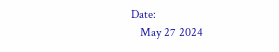Date:
   May 27 2024